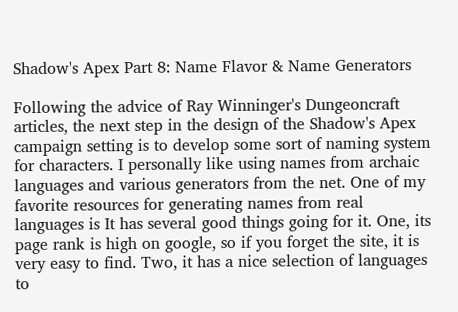Shadow's Apex Part 8: Name Flavor & Name Generators

Following the advice of Ray Winninger's Dungeoncraft articles, the next step in the design of the Shadow's Apex campaign setting is to develop some sort of naming system for characters. I personally like using names from archaic languages and various generators from the net. One of my favorite resources for generating names from real languages is It has several good things going for it. One, its page rank is high on google, so if you forget the site, it is very easy to find. Two, it has a nice selection of languages to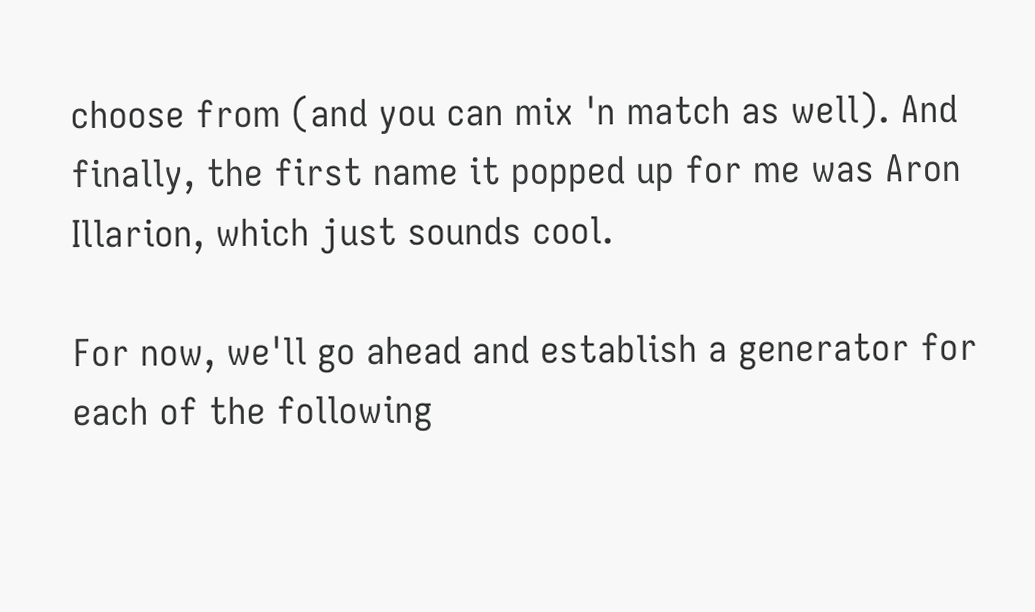choose from (and you can mix 'n match as well). And finally, the first name it popped up for me was Aron Illarion, which just sounds cool.

For now, we'll go ahead and establish a generator for each of the following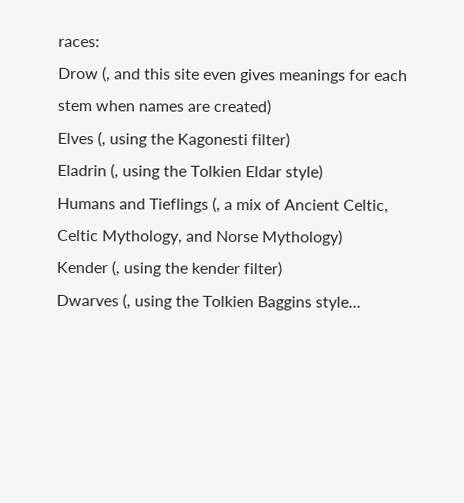races:
Drow (, and this site even gives meanings for each stem when names are created)
Elves (, using the Kagonesti filter)
Eladrin (, using the Tolkien Eldar style)
Humans and Tieflings (, a mix of Ancient Celtic, Celtic Mythology, and Norse Mythology)
Kender (, using the kender filter)
Dwarves (, using the Tolkien Baggins style...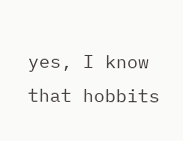yes, I know that hobbits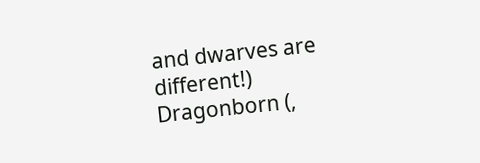and dwarves are different!)
Dragonborn (,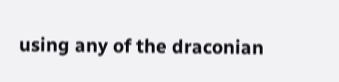using any of the draconian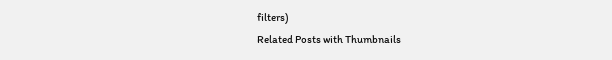filters)
Related Posts with Thumbnails